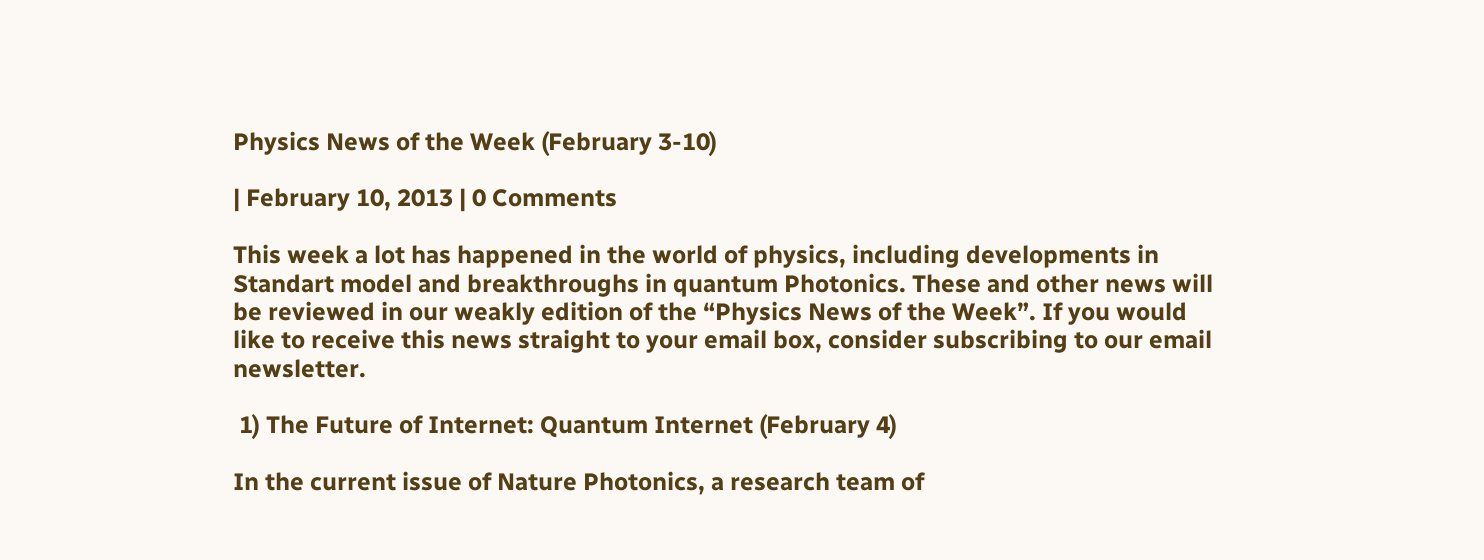Physics News of the Week (February 3-10)

| February 10, 2013 | 0 Comments

This week a lot has happened in the world of physics, including developments in Standart model and breakthroughs in quantum Photonics. These and other news will be reviewed in our weakly edition of the “Physics News of the Week”. If you would like to receive this news straight to your email box, consider subscribing to our email newsletter.

 1) The Future of Internet: Quantum Internet (February 4)

In the current issue of Nature Photonics, a research team of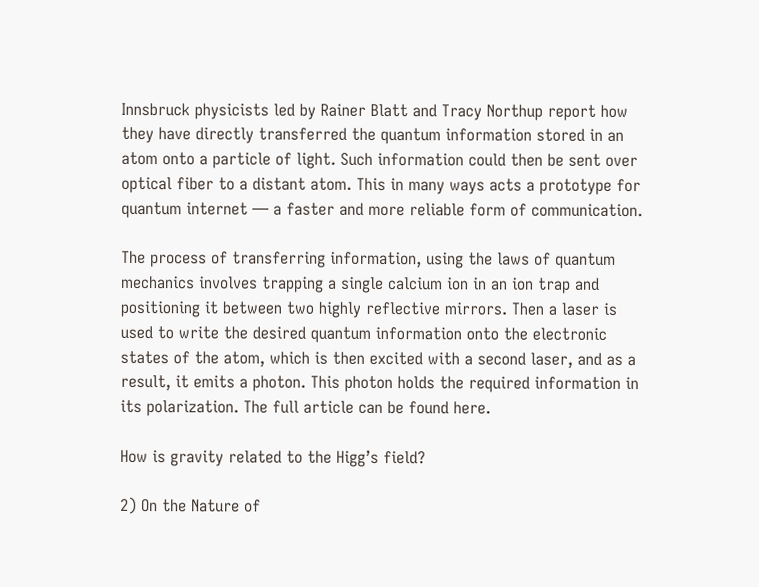Innsbruck physicists led by Rainer Blatt and Tracy Northup report how they have directly transferred the quantum information stored in an atom onto a particle of light. Such information could then be sent over optical fiber to a distant atom. This in many ways acts a prototype for quantum internet — a faster and more reliable form of communication.

The process of transferring information, using the laws of quantum mechanics involves trapping a single calcium ion in an ion trap and positioning it between two highly reflective mirrors. Then a laser is used to write the desired quantum information onto the electronic states of the atom, which is then excited with a second laser, and as a result, it emits a photon. This photon holds the required information in its polarization. The full article can be found here.

How is gravity related to the Higg’s field?

2) On the Nature of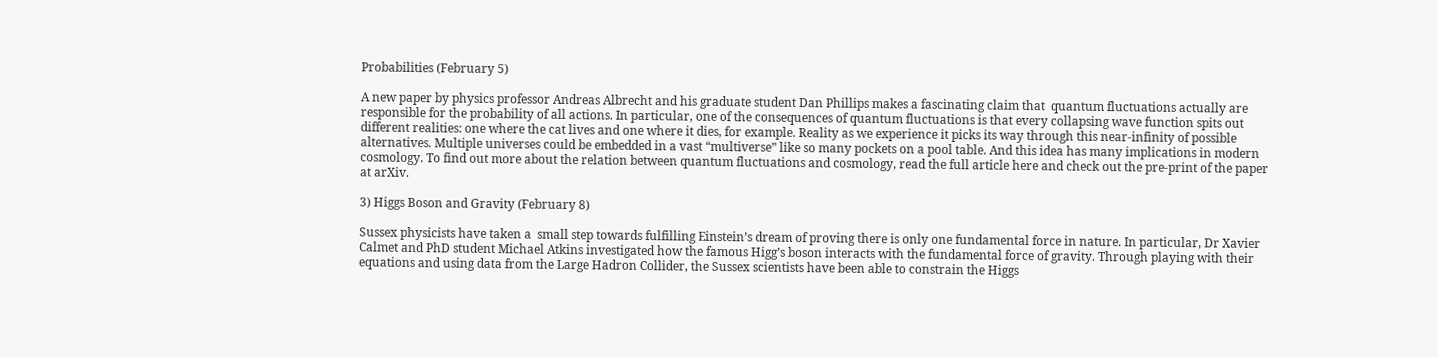Probabilities (February 5)

A new paper by physics professor Andreas Albrecht and his graduate student Dan Phillips makes a fascinating claim that  quantum fluctuations actually are responsible for the probability of all actions. In particular, one of the consequences of quantum fluctuations is that every collapsing wave function spits out different realities: one where the cat lives and one where it dies, for example. Reality as we experience it picks its way through this near-infinity of possible alternatives. Multiple universes could be embedded in a vast “multiverse” like so many pockets on a pool table. And this idea has many implications in modern cosmology. To find out more about the relation between quantum fluctuations and cosmology, read the full article here and check out the pre-print of the paper at arXiv.

3) Higgs Boson and Gravity (February 8)

Sussex physicists have taken a  small step towards fulfilling Einstein’s dream of proving there is only one fundamental force in nature. In particular, Dr Xavier Calmet and PhD student Michael Atkins investigated how the famous Higg’s boson interacts with the fundamental force of gravity. Through playing with their equations and using data from the Large Hadron Collider, the Sussex scientists have been able to constrain the Higgs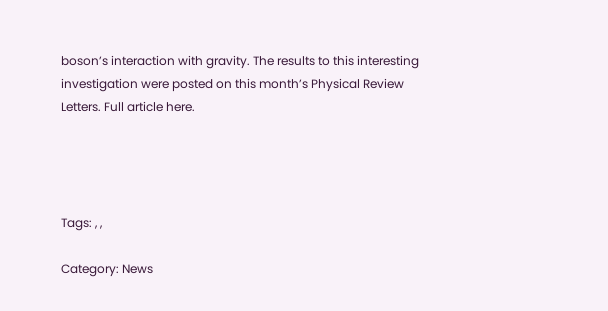boson’s interaction with gravity. The results to this interesting investigation were posted on this month’s Physical Review Letters. Full article here.




Tags: , ,

Category: News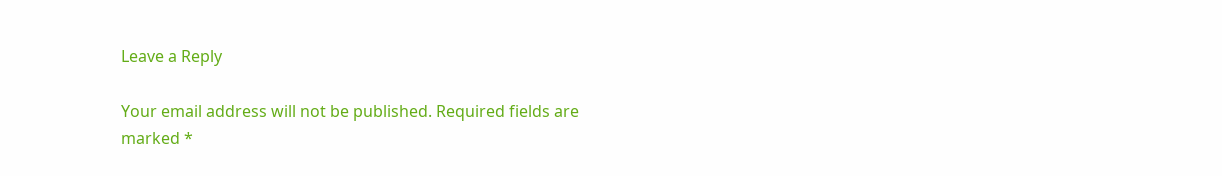Leave a Reply

Your email address will not be published. Required fields are marked *